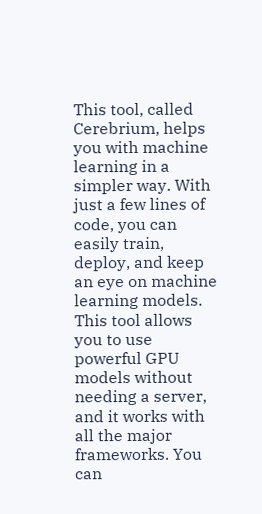This tool, called Cerebrium, helps you with machine learning in a simpler way. With just a few lines of code, you can easily train, deploy, and keep an eye on machine learning models. This tool allows you to use powerful GPU models without needing a server, and it works with all the major frameworks. You can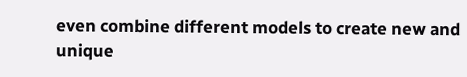even combine different models to create new and unique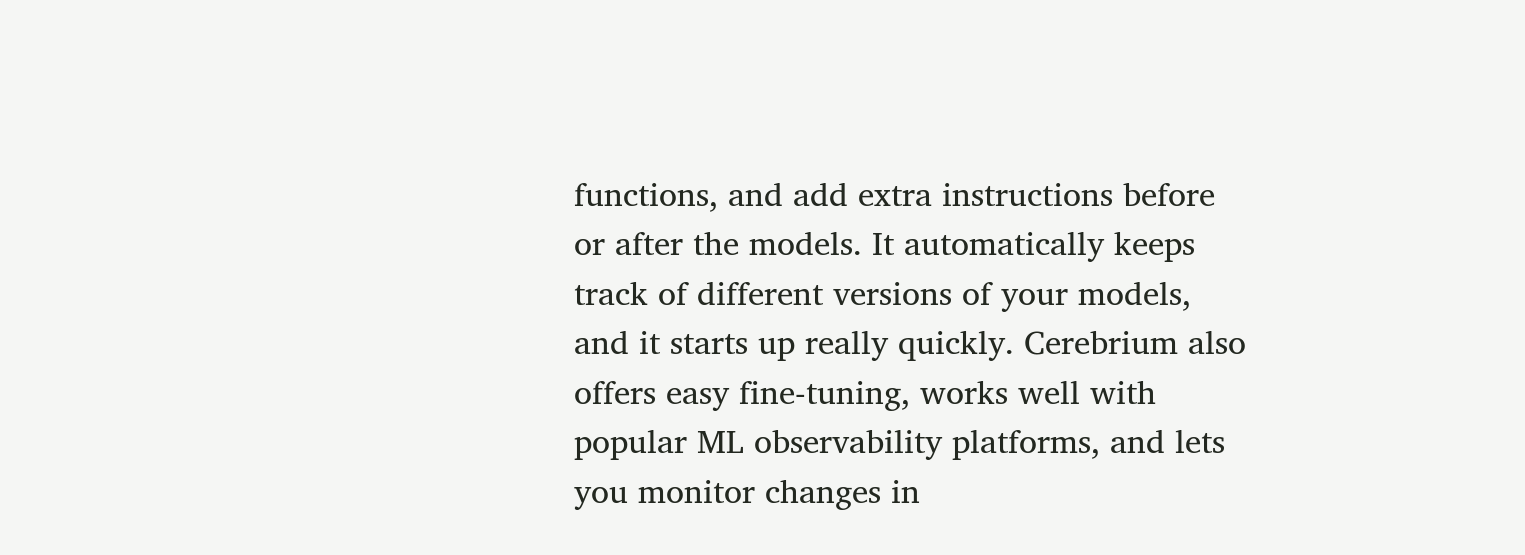functions, and add extra instructions before or after the models. It automatically keeps track of different versions of your models, and it starts up really quickly. Cerebrium also offers easy fine-tuning, works well with popular ML observability platforms, and lets you monitor changes in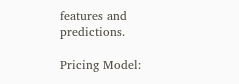features and predictions.

Pricing Model: